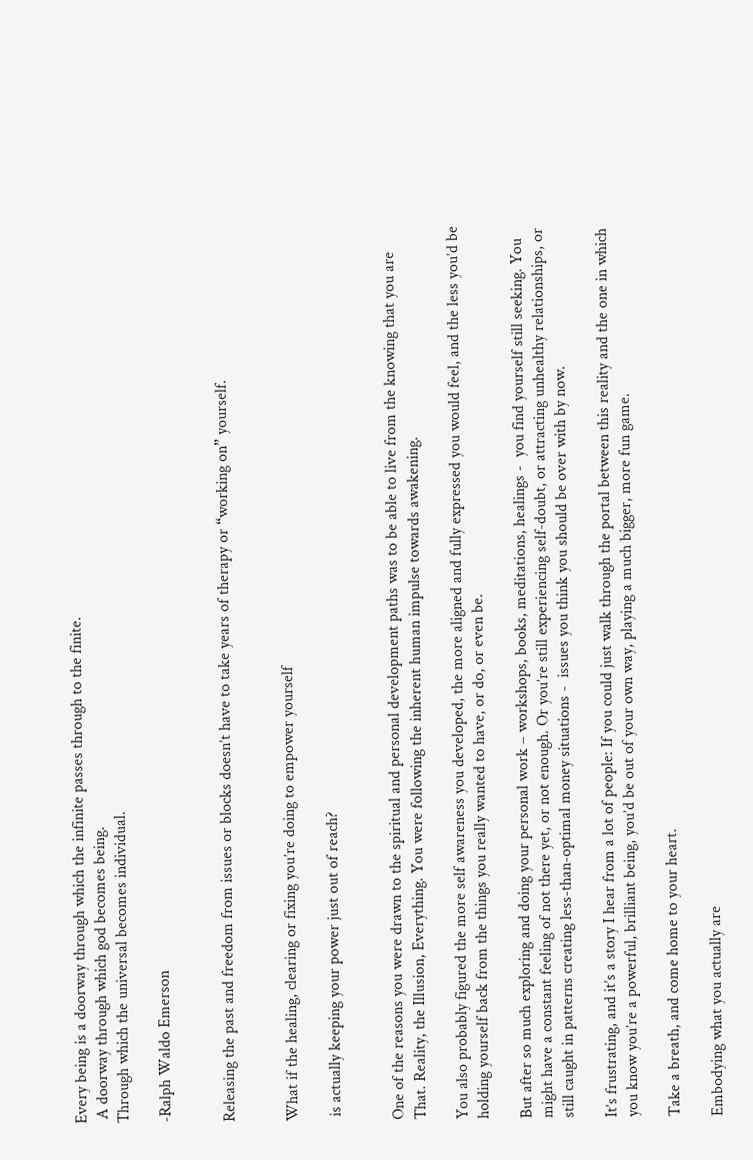Every being is a doorway through which the infinite passes through to the finite.
 A doorway through which god becomes being.
Through which the universal becomes individual.

-Ralph Waldo Emerson


Releasing the past and freedom from issues or blocks doesn’t have to take years of therapy or “working on” yourself.


What if the healing, clearing or fixing you’re doing to empower yourself

 is actually keeping your power just out of reach?


One of the reasons you were drawn to the spiritual and personal development paths was to be able to live from the knowing that you are That. Reality, the Illusion, Everything. You were following the inherent human impulse towards awakening.

You also probably figured the more self awareness you developed, the more aligned and fully expressed you would feel, and the less you’d be holding yourself back from the things you really wanted to have, or do, or even be.

But after so much exploring and doing your personal work – workshops, books, meditations, healings -  you find yourself still seeking. You might have a constant feeling of not there yet, or not enough. Or you’re still experiencing self-doubt, or attracting unhealthy relationships, or still caught in patterns creating less-than-optimal money situations -  issues you think you should be over with by now.

It’s frustrating, and it’s a story I hear from a lot of people: If you could just walk through the portal between this reality and the one in which you know you’re a powerful, brilliant being, you’d be out of your own way, playing a much bigger, more fun game.

Take a breath, and come home to your heart.

Embodying what you actually are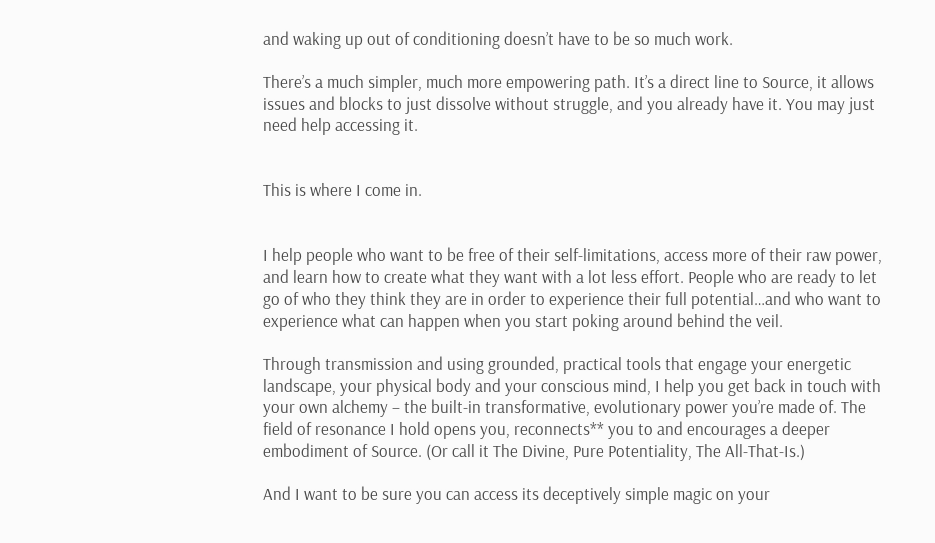and waking up out of conditioning doesn’t have to be so much work.

There’s a much simpler, much more empowering path. It’s a direct line to Source, it allows issues and blocks to just dissolve without struggle, and you already have it. You may just need help accessing it.


This is where I come in.


I help people who want to be free of their self-limitations, access more of their raw power, and learn how to create what they want with a lot less effort. People who are ready to let go of who they think they are in order to experience their full potential…and who want to experience what can happen when you start poking around behind the veil.

Through transmission and using grounded, practical tools that engage your energetic landscape, your physical body and your conscious mind, I help you get back in touch with your own alchemy – the built-in transformative, evolutionary power you’re made of. The field of resonance I hold opens you, reconnects** you to and encourages a deeper embodiment of Source. (Or call it The Divine, Pure Potentiality, The All-That-Is.)

And I want to be sure you can access its deceptively simple magic on your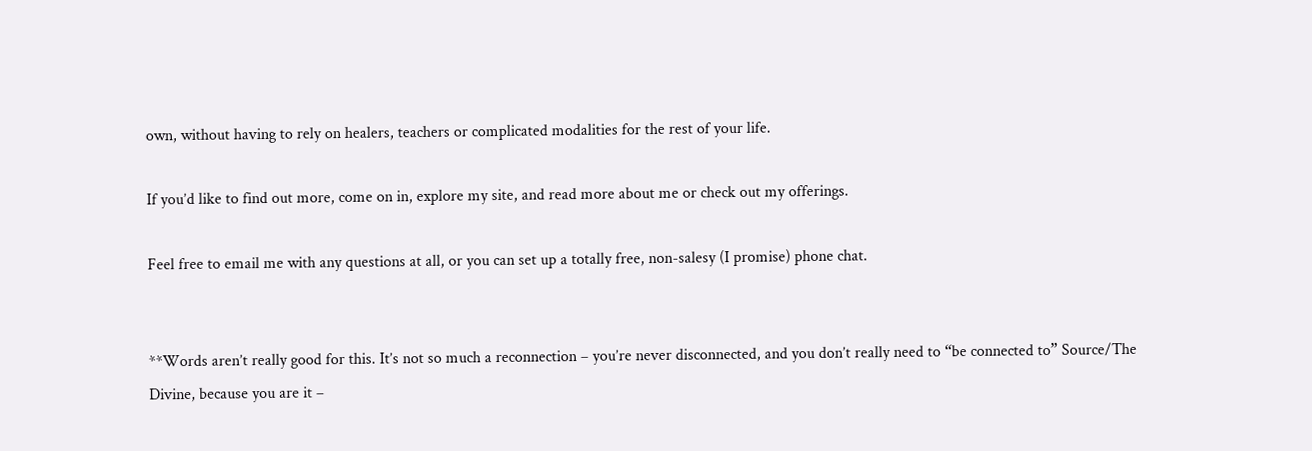own, without having to rely on healers, teachers or complicated modalities for the rest of your life.

If you’d like to find out more, come on in, explore my site, and read more about me or check out my offerings.

Feel free to email me with any questions at all, or you can set up a totally free, non-salesy (I promise) phone chat.


**Words aren’t really good for this. It’s not so much a reconnection – you’re never disconnected, and you don’t really need to “be connected to” Source/The Divine, because you are it –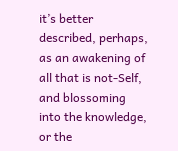it’s better described, perhaps, as an awakening of all that is not-Self, and blossoming into the knowledge, or the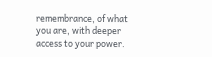remembrance, of what you are, with deeper access to your power.